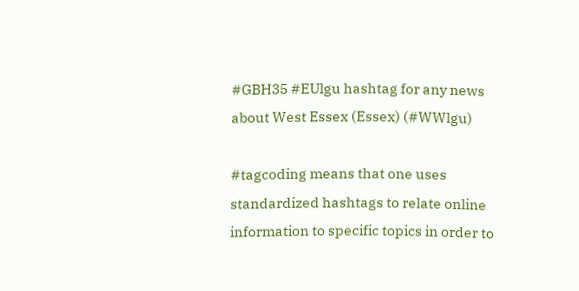#GBH35 #EUlgu hashtag for any news about West Essex (Essex) (#WWlgu)

#tagcoding means that one uses standardized hashtags to relate online information to specific topics in order to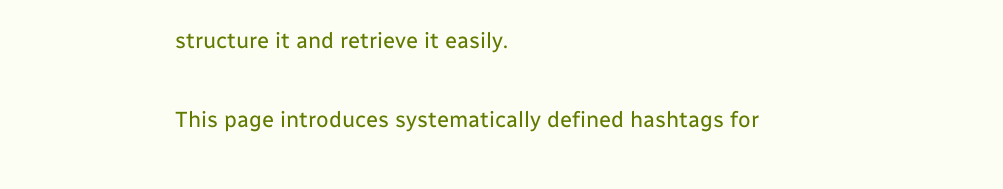structure it and retrieve it easily.

This page introduces systematically defined hashtags for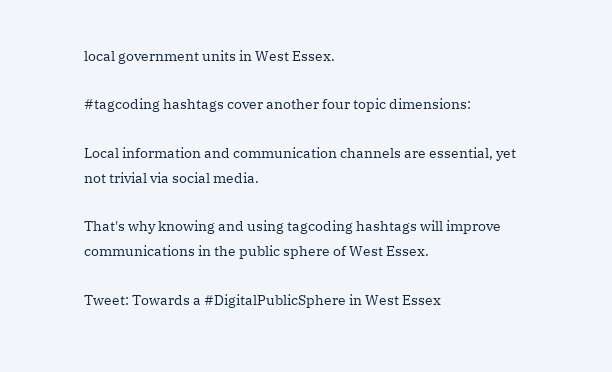local government units in West Essex.

#tagcoding hashtags cover another four topic dimensions:

Local information and communication channels are essential, yet not trivial via social media.

That's why knowing and using tagcoding hashtags will improve communications in the public sphere of West Essex.

Tweet: Towards a #DigitalPublicSphere in West Essex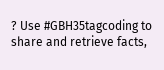? Use #GBH35tagcoding to share and retrieve facts,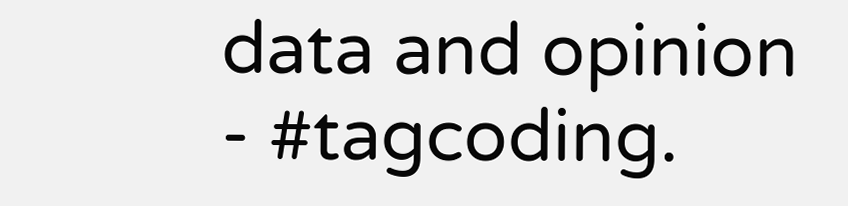data and opinion - #tagcoding.